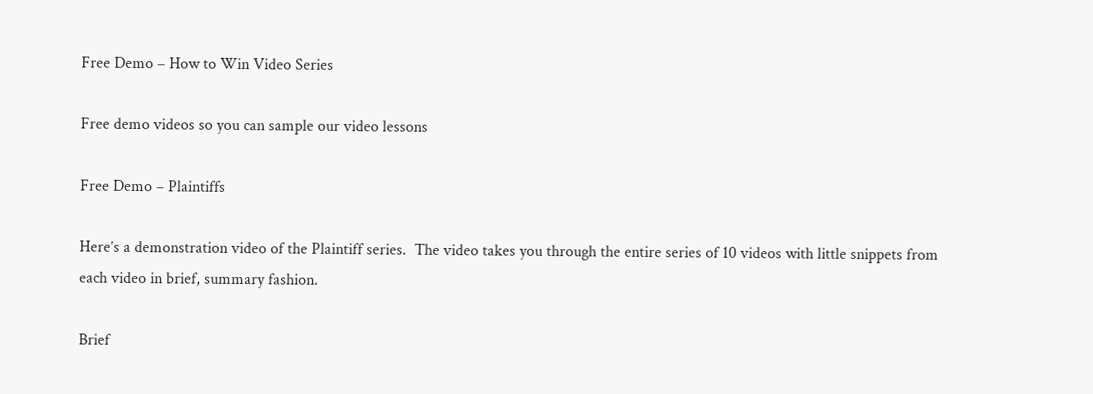Free Demo – How to Win Video Series

Free demo videos so you can sample our video lessons

Free Demo – Plaintiffs

Here’s a demonstration video of the Plaintiff series.  The video takes you through the entire series of 10 videos with little snippets from each video in brief, summary fashion.

Brief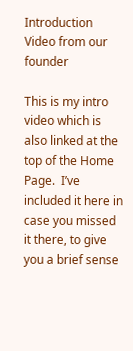Introduction Video from our founder

This is my intro video which is also linked at the top of the Home Page.  I’ve included it here in case you missed it there, to give you a brief sense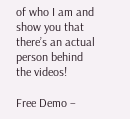of who I am and show you that there’s an actual person behind the videos!

Free Demo –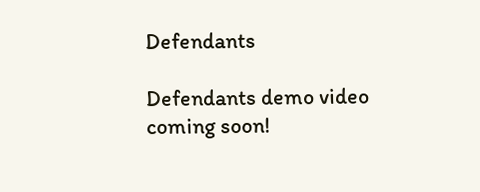Defendants

Defendants demo video coming soon!